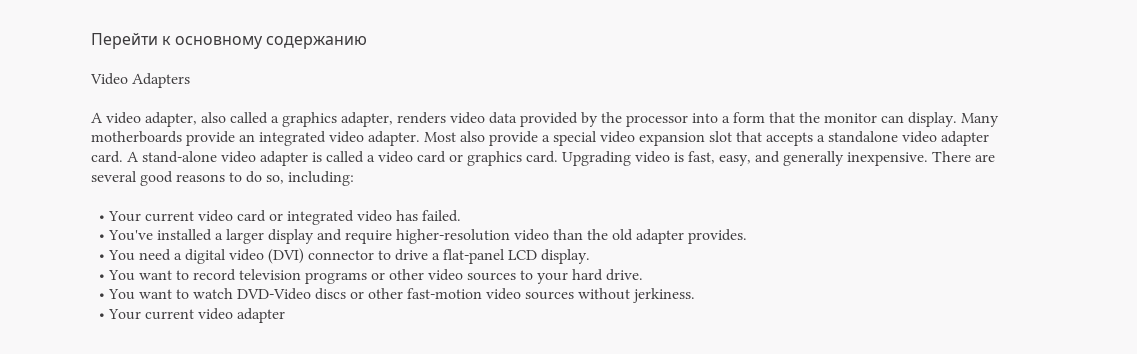Перейти к основному содержанию

Video Adapters

A video adapter, also called a graphics adapter, renders video data provided by the processor into a form that the monitor can display. Many motherboards provide an integrated video adapter. Most also provide a special video expansion slot that accepts a standalone video adapter card. A stand-alone video adapter is called a video card or graphics card. Upgrading video is fast, easy, and generally inexpensive. There are several good reasons to do so, including:

  • Your current video card or integrated video has failed.
  • You've installed a larger display and require higher-resolution video than the old adapter provides.
  • You need a digital video (DVI) connector to drive a flat-panel LCD display.
  • You want to record television programs or other video sources to your hard drive.
  • You want to watch DVD-Video discs or other fast-motion video sources without jerkiness.
  • Your current video adapter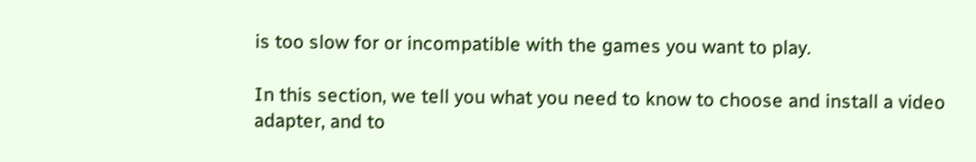is too slow for or incompatible with the games you want to play.

In this section, we tell you what you need to know to choose and install a video adapter, and to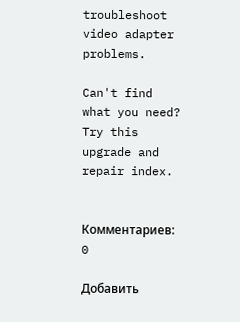troubleshoot video adapter problems.

Can't find what you need? Try this upgrade and repair index.


Комментариев: 0

Добавить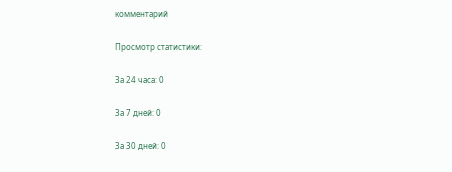комментарий

Просмотр статистики:

За 24 часа: 0

За 7 дней: 0

За 30 дней: 0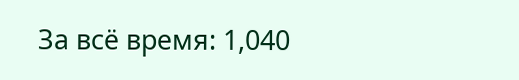За всё время: 1,040